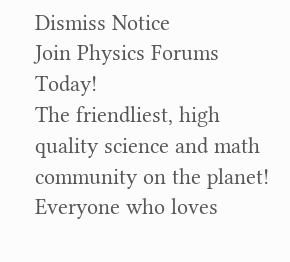Dismiss Notice
Join Physics Forums Today!
The friendliest, high quality science and math community on the planet! Everyone who loves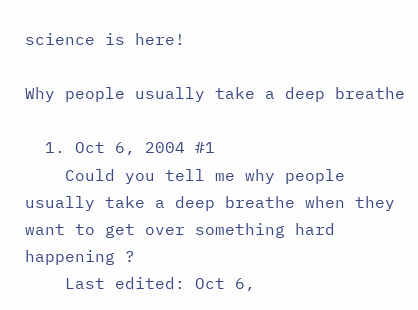science is here!

Why people usually take a deep breathe

  1. Oct 6, 2004 #1
    Could you tell me why people usually take a deep breathe when they want to get over something hard happening ?
    Last edited: Oct 6,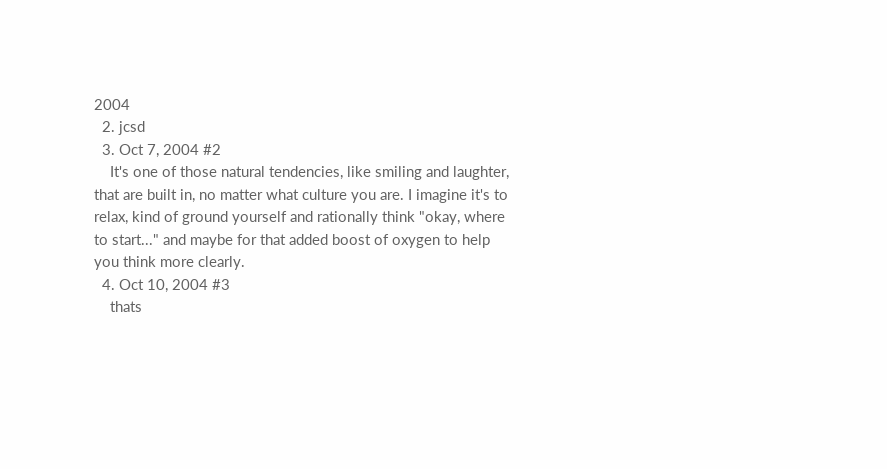2004
  2. jcsd
  3. Oct 7, 2004 #2
    It's one of those natural tendencies, like smiling and laughter, that are built in, no matter what culture you are. I imagine it's to relax, kind of ground yourself and rationally think "okay, where to start..." and maybe for that added boost of oxygen to help you think more clearly.
  4. Oct 10, 2004 #3
    thats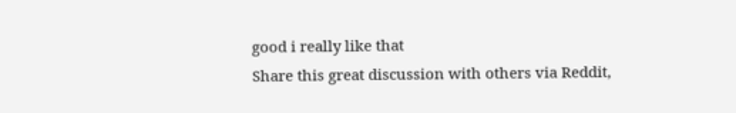good i really like that
Share this great discussion with others via Reddit,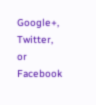Google+, Twitter, or Facebook